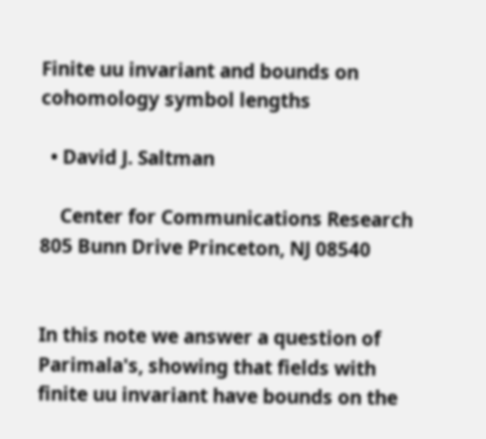Finite uu invariant and bounds on cohomology symbol lengths

  • David J. Saltman

    Center for Communications Research 805 Bunn Drive Princeton, NJ 08540


In this note we answer a question of Parimala's, showing that fields with finite uu invariant have bounds on the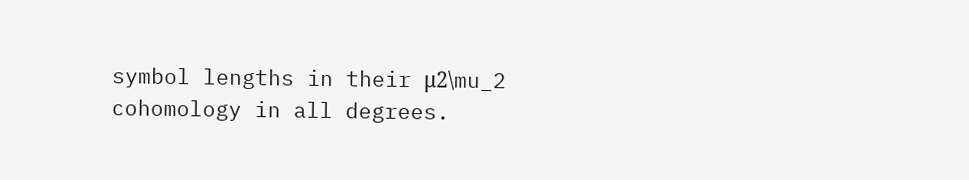symbol lengths in their μ2\mu_2 cohomology in all degrees.